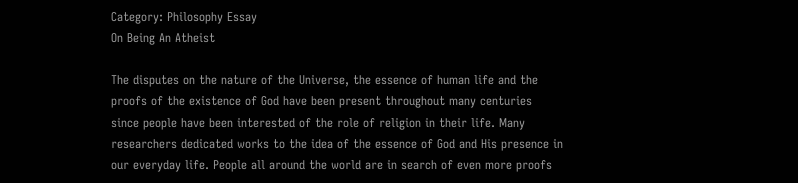Category: Philosophy Essay
On Being An Atheist

The disputes on the nature of the Universe, the essence of human life and the proofs of the existence of God have been present throughout many centuries since people have been interested of the role of religion in their life. Many researchers dedicated works to the idea of the essence of God and His presence in our everyday life. People all around the world are in search of even more proofs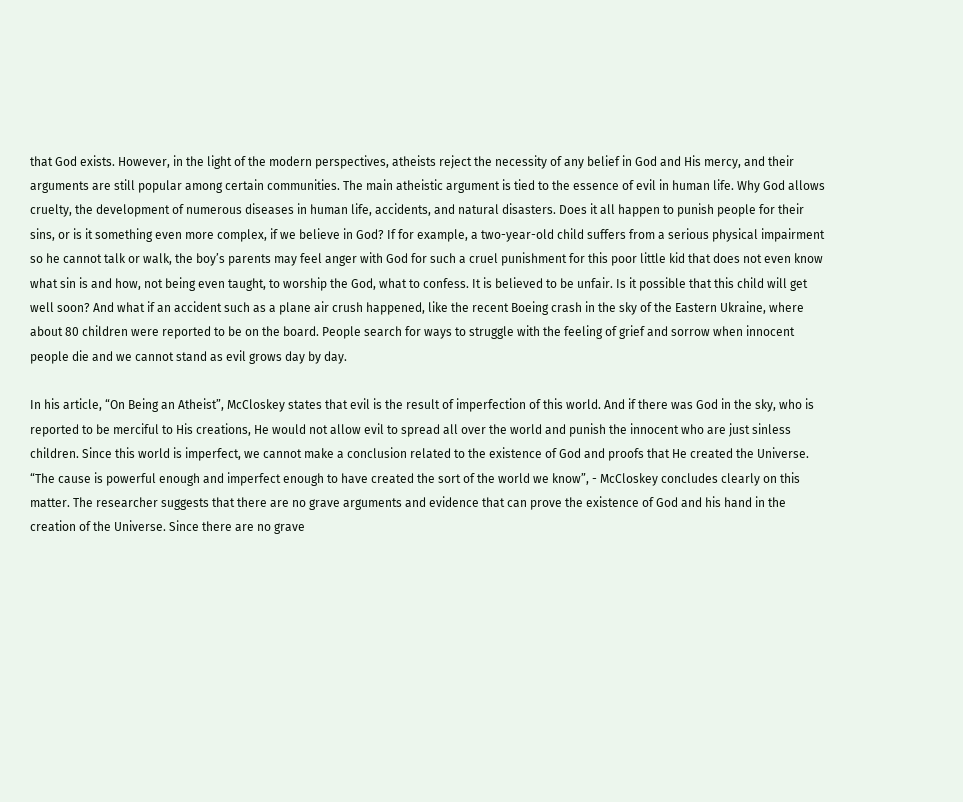that God exists. However, in the light of the modern perspectives, atheists reject the necessity of any belief in God and His mercy, and their arguments are still popular among certain communities. The main atheistic argument is tied to the essence of evil in human life. Why God allows cruelty, the development of numerous diseases in human life, accidents, and natural disasters. Does it all happen to punish people for their sins, or is it something even more complex, if we believe in God? If for example, a two-year-old child suffers from a serious physical impairment so he cannot talk or walk, the boy’s parents may feel anger with God for such a cruel punishment for this poor little kid that does not even know what sin is and how, not being even taught, to worship the God, what to confess. It is believed to be unfair. Is it possible that this child will get well soon? And what if an accident such as a plane air crush happened, like the recent Boeing crash in the sky of the Eastern Ukraine, where about 80 children were reported to be on the board. People search for ways to struggle with the feeling of grief and sorrow when innocent people die and we cannot stand as evil grows day by day.

In his article, “On Being an Atheist”, McCloskey states that evil is the result of imperfection of this world. And if there was God in the sky, who is reported to be merciful to His creations, He would not allow evil to spread all over the world and punish the innocent who are just sinless children. Since this world is imperfect, we cannot make a conclusion related to the existence of God and proofs that He created the Universe. “The cause is powerful enough and imperfect enough to have created the sort of the world we know”, - McCloskey concludes clearly on this matter. The researcher suggests that there are no grave arguments and evidence that can prove the existence of God and his hand in the creation of the Universe. Since there are no grave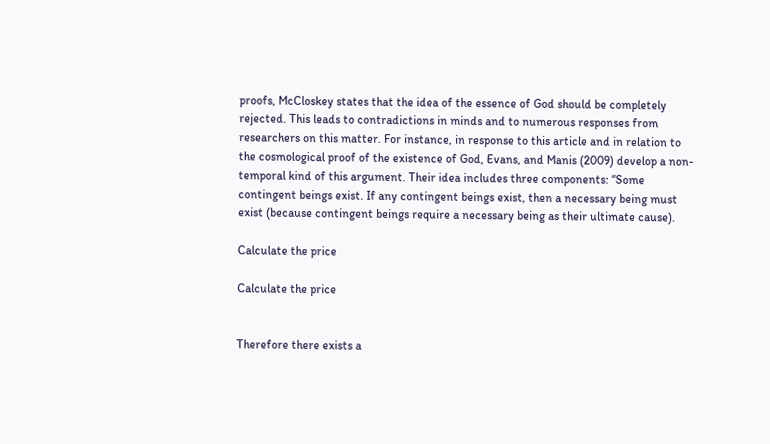proofs, McCloskey states that the idea of the essence of God should be completely rejected. This leads to contradictions in minds and to numerous responses from researchers on this matter. For instance, in response to this article and in relation to the cosmological proof of the existence of God, Evans, and Manis (2009) develop a non-temporal kind of this argument. Their idea includes three components: “Some contingent beings exist. If any contingent beings exist, then a necessary being must exist (because contingent beings require a necessary being as their ultimate cause).

Calculate the price

Calculate the price


Therefore there exists a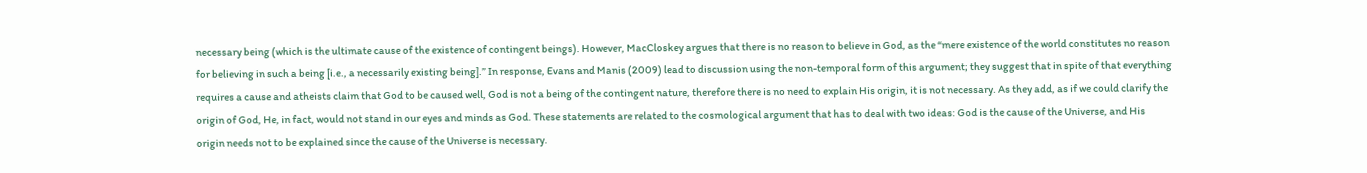necessary being (which is the ultimate cause of the existence of contingent beings). However, MacCloskey argues that there is no reason to believe in God, as the “mere existence of the world constitutes no reason for believing in such a being [i.e., a necessarily existing being].” In response, Evans and Manis (2009) lead to discussion using the non-temporal form of this argument; they suggest that in spite of that everything requires a cause and atheists claim that God to be caused well, God is not a being of the contingent nature, therefore there is no need to explain His origin, it is not necessary. As they add, as if we could clarify the origin of God, He, in fact, would not stand in our eyes and minds as God. These statements are related to the cosmological argument that has to deal with two ideas: God is the cause of the Universe, and His origin needs not to be explained since the cause of the Universe is necessary.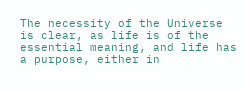The necessity of the Universe is clear, as life is of the essential meaning, and life has a purpose, either in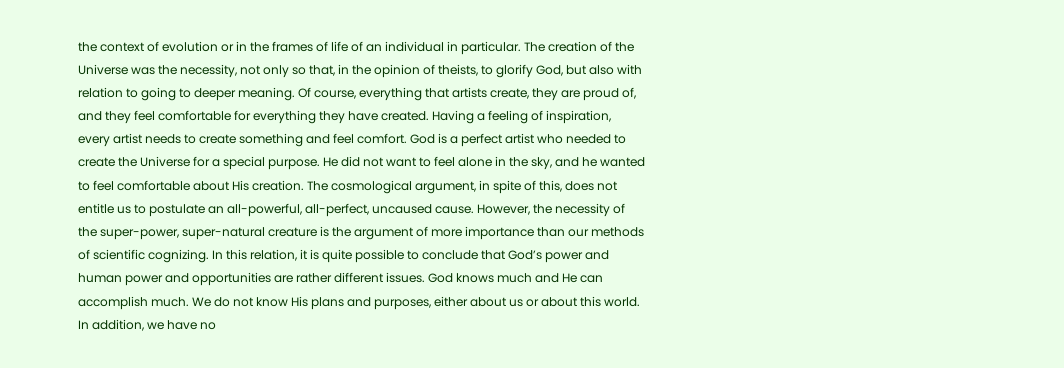the context of evolution or in the frames of life of an individual in particular. The creation of the Universe was the necessity, not only so that, in the opinion of theists, to glorify God, but also with relation to going to deeper meaning. Of course, everything that artists create, they are proud of, and they feel comfortable for everything they have created. Having a feeling of inspiration, every artist needs to create something and feel comfort. God is a perfect artist who needed to create the Universe for a special purpose. He did not want to feel alone in the sky, and he wanted to feel comfortable about His creation. The cosmological argument, in spite of this, does not entitle us to postulate an all-powerful, all-perfect, uncaused cause. However, the necessity of the super-power, super-natural creature is the argument of more importance than our methods of scientific cognizing. In this relation, it is quite possible to conclude that God’s power and human power and opportunities are rather different issues. God knows much and He can accomplish much. We do not know His plans and purposes, either about us or about this world. In addition, we have no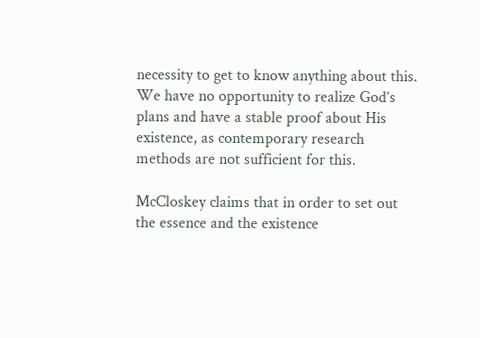necessity to get to know anything about this. We have no opportunity to realize God’s plans and have a stable proof about His existence, as contemporary research methods are not sufficient for this.

McCloskey claims that in order to set out the essence and the existence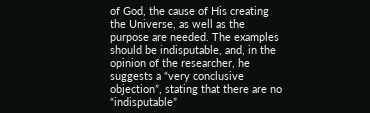of God, the cause of His creating the Universe, as well as the purpose are needed. The examples should be indisputable, and, in the opinion of the researcher, he suggests a “very conclusive objection”, stating that there are no “indisputable”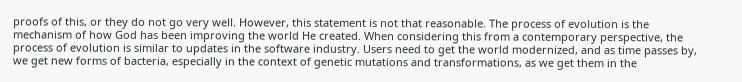proofs of this, or they do not go very well. However, this statement is not that reasonable. The process of evolution is the mechanism of how God has been improving the world He created. When considering this from a contemporary perspective, the process of evolution is similar to updates in the software industry. Users need to get the world modernized, and as time passes by, we get new forms of bacteria, especially in the context of genetic mutations and transformations, as we get them in the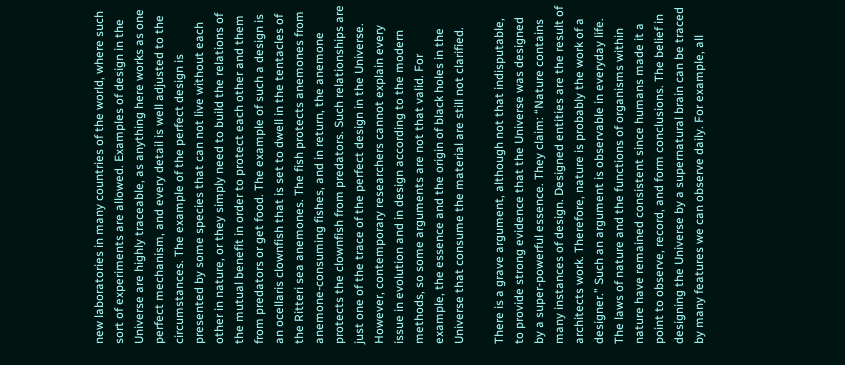new laboratories in many countries of the world, where such sort of experiments are allowed. Examples of design in the Universe are highly traceable, as anything here works as one perfect mechanism, and every detail is well adjusted to the circumstances. The example of the perfect design is presented by some species that can not live without each other in nature, or they simply need to build the relations of the mutual benefit in order to protect each other and them from predators or get food. The example of such a design is an ocellaris clownfish that is set to dwell in the tentacles of the Ritteri sea anemones. The fish protects anemones from anemone-consuming fishes, and in return, the anemone protects the clownfish from predators. Such relationships are just one of the trace of the perfect design in the Universe. However, contemporary researchers cannot explain every issue in evolution and in design according to the modern methods, so some arguments are not that valid. For example, the essence and the origin of black holes in the Universe that consume the material are still not clarified.

There is a grave argument, although not that indisputable, to provide strong evidence that the Universe was designed by a super-powerful essence. They claim: “Nature contains many instances of design. Designed entities are the result of architects work. Therefore, nature is probably the work of a designer.” Such an argument is observable in everyday life. The laws of nature and the functions of organisms within nature have remained consistent since humans made it a point to observe, record, and form conclusions. The belief in designing the Universe by a supernatural brain can be traced by many features we can observe daily. For example, all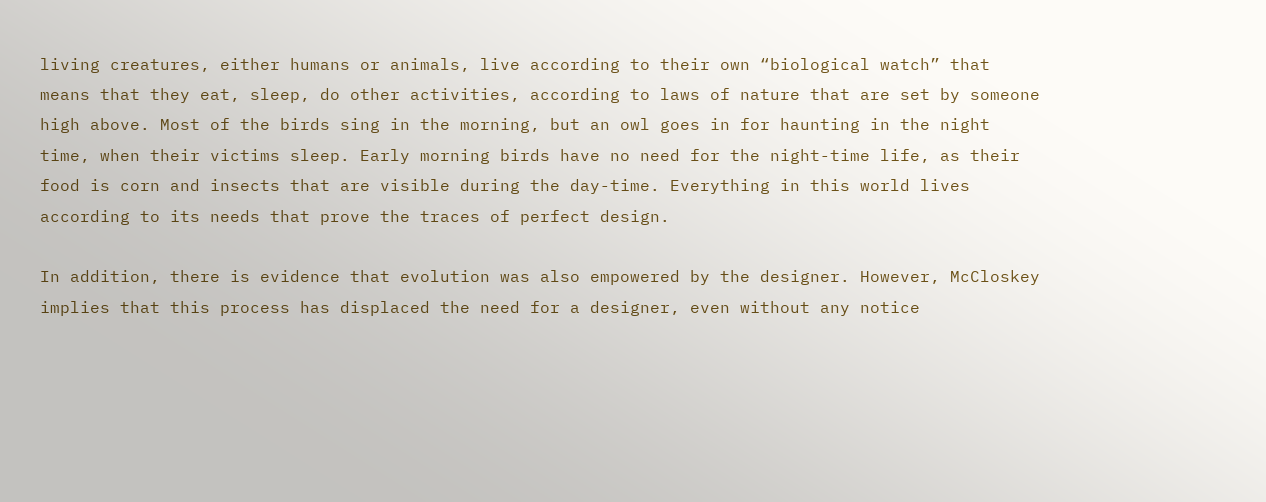living creatures, either humans or animals, live according to their own “biological watch” that means that they eat, sleep, do other activities, according to laws of nature that are set by someone high above. Most of the birds sing in the morning, but an owl goes in for haunting in the night time, when their victims sleep. Early morning birds have no need for the night-time life, as their food is corn and insects that are visible during the day-time. Everything in this world lives according to its needs that prove the traces of perfect design.

In addition, there is evidence that evolution was also empowered by the designer. However, McCloskey implies that this process has displaced the need for a designer, even without any notice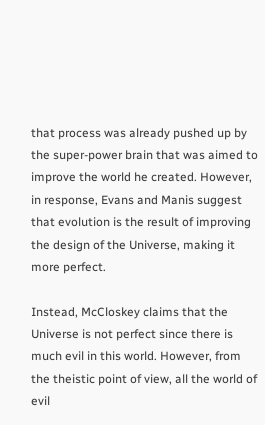that process was already pushed up by the super-power brain that was aimed to improve the world he created. However, in response, Evans and Manis suggest that evolution is the result of improving the design of the Universe, making it more perfect.

Instead, McCloskey claims that the Universe is not perfect since there is much evil in this world. However, from the theistic point of view, all the world of evil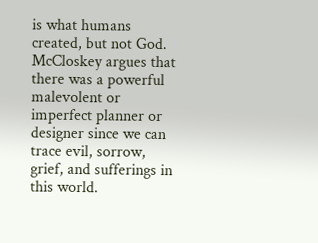is what humans created, but not God. McCloskey argues that there was a powerful malevolent or imperfect planner or designer since we can trace evil, sorrow, grief, and sufferings in this world.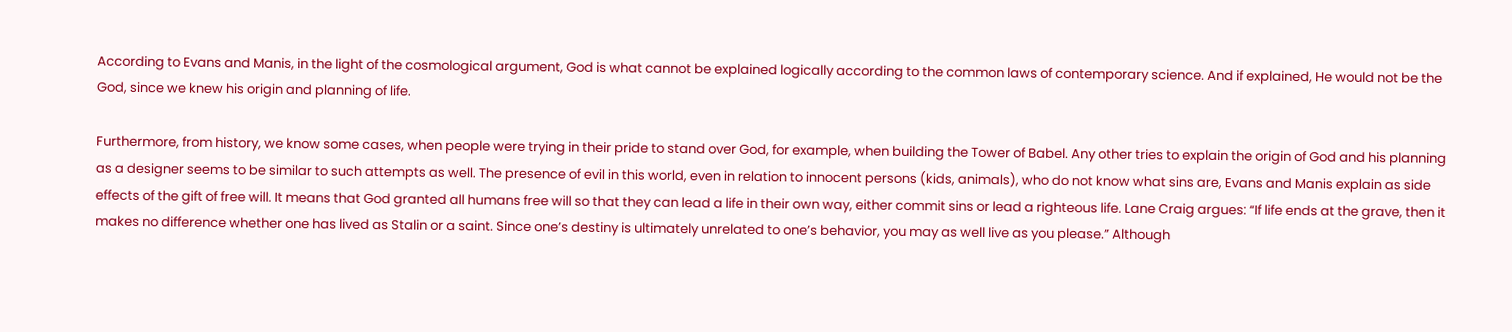According to Evans and Manis, in the light of the cosmological argument, God is what cannot be explained logically according to the common laws of contemporary science. And if explained, He would not be the God, since we knew his origin and planning of life.

Furthermore, from history, we know some cases, when people were trying in their pride to stand over God, for example, when building the Tower of Babel. Any other tries to explain the origin of God and his planning as a designer seems to be similar to such attempts as well. The presence of evil in this world, even in relation to innocent persons (kids, animals), who do not know what sins are, Evans and Manis explain as side effects of the gift of free will. It means that God granted all humans free will so that they can lead a life in their own way, either commit sins or lead a righteous life. Lane Craig argues: “If life ends at the grave, then it makes no difference whether one has lived as Stalin or a saint. Since one’s destiny is ultimately unrelated to one’s behavior, you may as well live as you please.” Although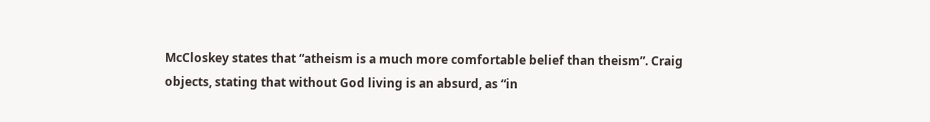McCloskey states that “atheism is a much more comfortable belief than theism”. Craig objects, stating that without God living is an absurd, as “in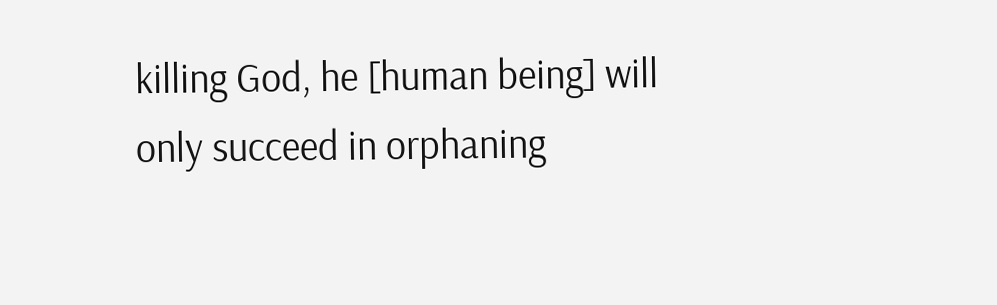killing God, he [human being] will only succeed in orphaning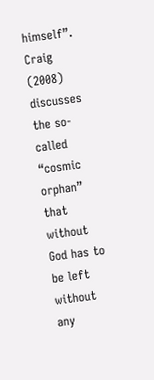himself”. Craig (2008) discusses the so-called “cosmic orphan” that without God has to be left without any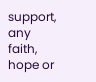support, any faith, hope or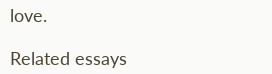love.

Related essays